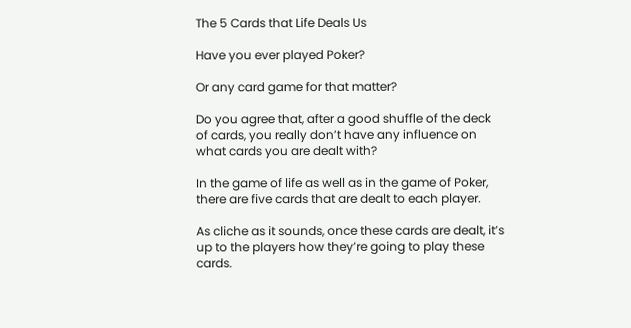The 5 Cards that Life Deals Us

Have you ever played Poker?

Or any card game for that matter?

Do you agree that, after a good shuffle of the deck of cards, you really don’t have any influence on what cards you are dealt with?

In the game of life as well as in the game of Poker, there are five cards that are dealt to each player.

As cliche as it sounds, once these cards are dealt, it’s up to the players how they’re going to play these cards.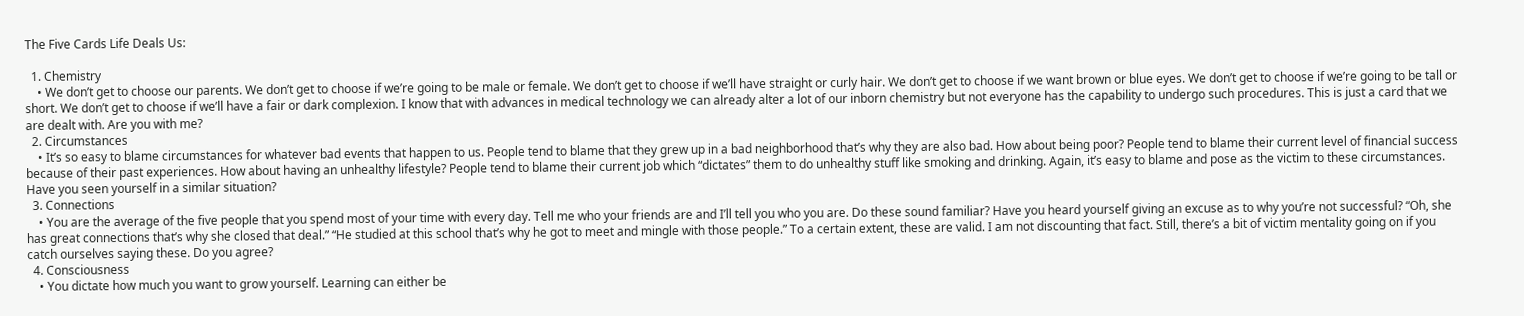The Five Cards Life Deals Us:

  1. Chemistry
    • We don’t get to choose our parents. We don’t get to choose if we’re going to be male or female. We don’t get to choose if we’ll have straight or curly hair. We don’t get to choose if we want brown or blue eyes. We don’t get to choose if we’re going to be tall or short. We don’t get to choose if we’ll have a fair or dark complexion. I know that with advances in medical technology we can already alter a lot of our inborn chemistry but not everyone has the capability to undergo such procedures. This is just a card that we are dealt with. Are you with me?
  2. Circumstances
    • It’s so easy to blame circumstances for whatever bad events that happen to us. People tend to blame that they grew up in a bad neighborhood that’s why they are also bad. How about being poor? People tend to blame their current level of financial success because of their past experiences. How about having an unhealthy lifestyle? People tend to blame their current job which “dictates” them to do unhealthy stuff like smoking and drinking. Again, it’s easy to blame and pose as the victim to these circumstances. Have you seen yourself in a similar situation?
  3. Connections
    • You are the average of the five people that you spend most of your time with every day. Tell me who your friends are and I’ll tell you who you are. Do these sound familiar? Have you heard yourself giving an excuse as to why you’re not successful? “Oh, she has great connections that’s why she closed that deal.” “He studied at this school that’s why he got to meet and mingle with those people.” To a certain extent, these are valid. I am not discounting that fact. Still, there’s a bit of victim mentality going on if you catch ourselves saying these. Do you agree?
  4. Consciousness
    • You dictate how much you want to grow yourself. Learning can either be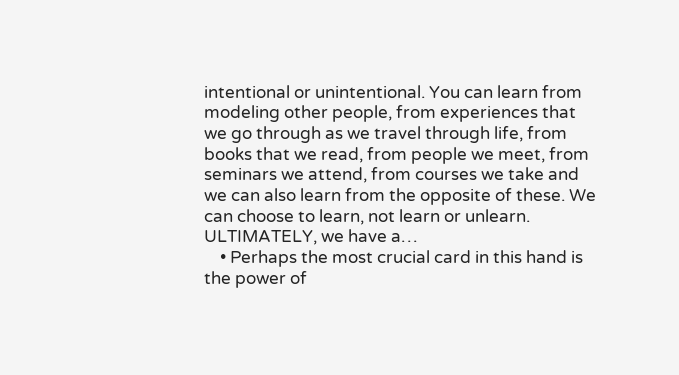intentional or unintentional. You can learn from modeling other people, from experiences that we go through as we travel through life, from books that we read, from people we meet, from seminars we attend, from courses we take and we can also learn from the opposite of these. We can choose to learn, not learn or unlearn. ULTIMATELY, we have a…
    • Perhaps the most crucial card in this hand is the power of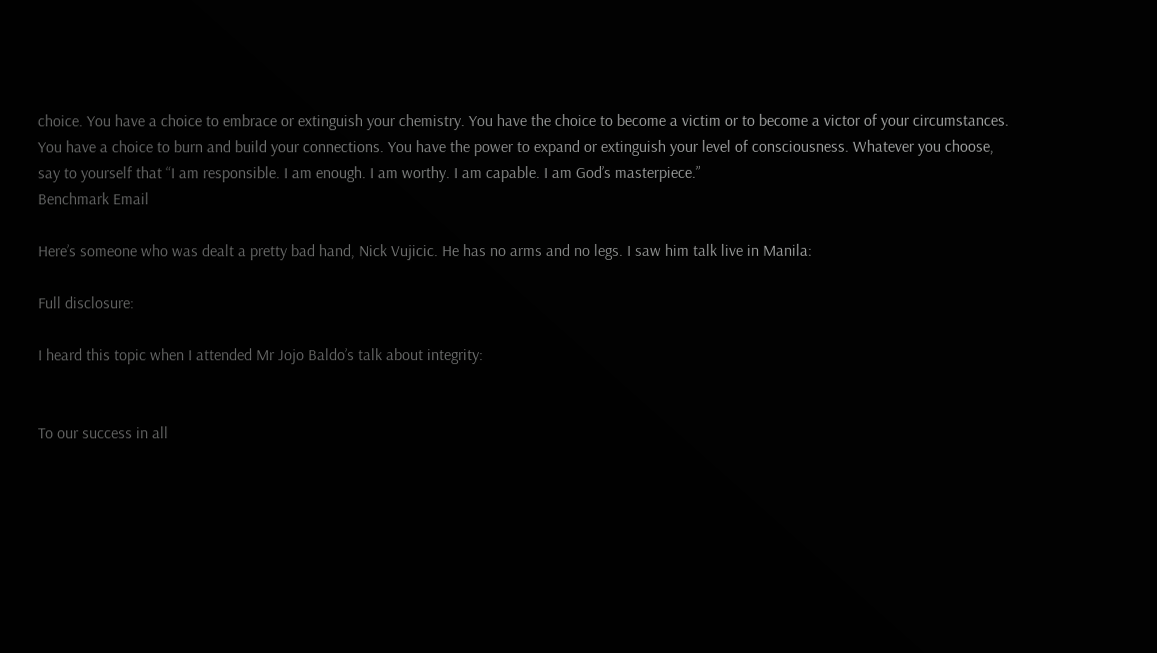choice. You have a choice to embrace or extinguish your chemistry. You have the choice to become a victim or to become a victor of your circumstances. You have a choice to burn and build your connections. You have the power to expand or extinguish your level of consciousness. Whatever you choose, say to yourself that “I am responsible. I am enough. I am worthy. I am capable. I am God’s masterpiece.”
Benchmark Email

Here’s someone who was dealt a pretty bad hand, Nick Vujicic. He has no arms and no legs. I saw him talk live in Manila:

Full disclosure:

I heard this topic when I attended Mr Jojo Baldo’s talk about integrity:


To our success in all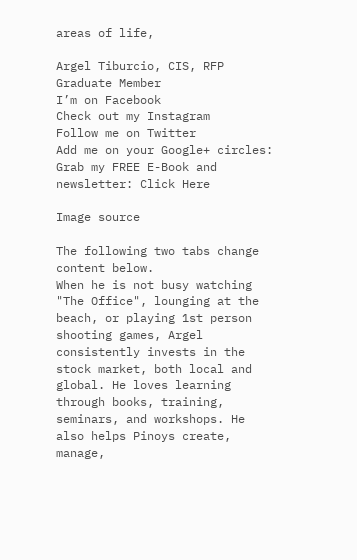areas of life,

Argel Tiburcio, CIS, RFP Graduate Member
I’m on Facebook
Check out my Instagram
Follow me on Twitter
Add me on your Google+ circles:
Grab my FREE E-Book and newsletter: Click Here

Image source

The following two tabs change content below.
When he is not busy watching "The Office", lounging at the beach, or playing 1st person shooting games, Argel consistently invests in the stock market, both local and global. He loves learning through books, training, seminars, and workshops. He also helps Pinoys create, manage,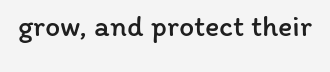grow, and protect their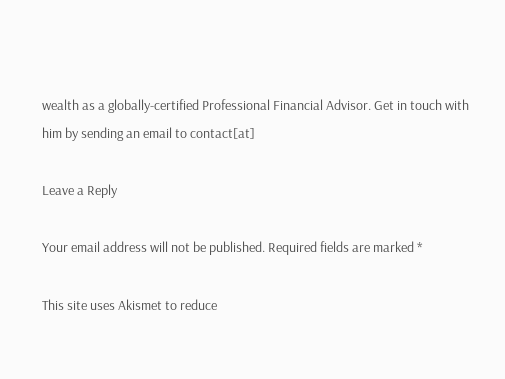wealth as a globally-certified Professional Financial Advisor. Get in touch with him by sending an email to contact[at]

Leave a Reply

Your email address will not be published. Required fields are marked *

This site uses Akismet to reduce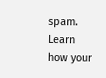spam. Learn how your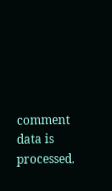comment data is processed.